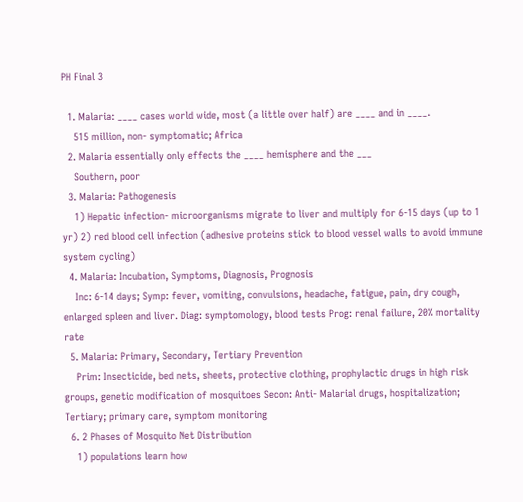PH Final 3

  1. Malaria: ____ cases world wide, most (a little over half) are ____ and in ____.
    515 million, non- symptomatic; Africa
  2. Malaria essentially only effects the ____ hemisphere and the ___
    Southern, poor
  3. Malaria: Pathogenesis
    1) Hepatic infection- microorganisms migrate to liver and multiply for 6-15 days (up to 1 yr) 2) red blood cell infection (adhesive proteins stick to blood vessel walls to avoid immune system cycling)
  4. Malaria: Incubation, Symptoms, Diagnosis, Prognosis
    Inc: 6-14 days; Symp: fever, vomiting, convulsions, headache, fatigue, pain, dry cough, enlarged spleen and liver. Diag: symptomology, blood tests Prog: renal failure, 20% mortality rate
  5. Malaria: Primary, Secondary, Tertiary Prevention
    Prim: Insecticide, bed nets, sheets, protective clothing, prophylactic drugs in high risk groups, genetic modification of mosquitoes Secon: Anti- Malarial drugs, hospitalization; Tertiary; primary care, symptom monitoring
  6. 2 Phases of Mosquito Net Distribution
    1) populations learn how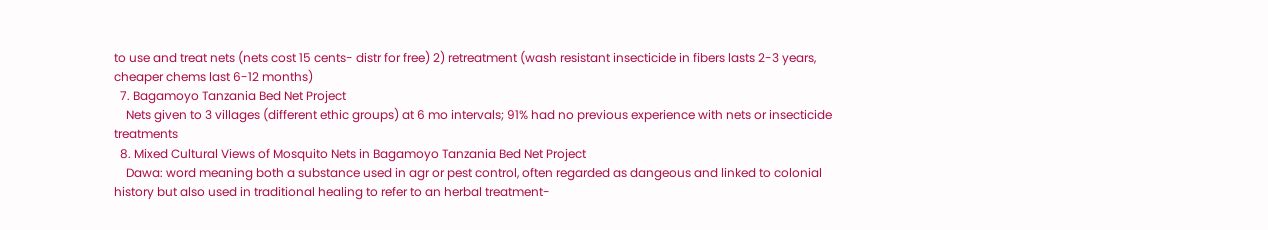to use and treat nets (nets cost 15 cents- distr for free) 2) retreatment (wash resistant insecticide in fibers lasts 2-3 years, cheaper chems last 6-12 months)
  7. Bagamoyo Tanzania Bed Net Project
    Nets given to 3 villages (different ethic groups) at 6 mo intervals; 91% had no previous experience with nets or insecticide treatments
  8. Mixed Cultural Views of Mosquito Nets in Bagamoyo Tanzania Bed Net Project
    Dawa: word meaning both a substance used in agr or pest control, often regarded as dangeous and linked to colonial history but also used in traditional healing to refer to an herbal treatment-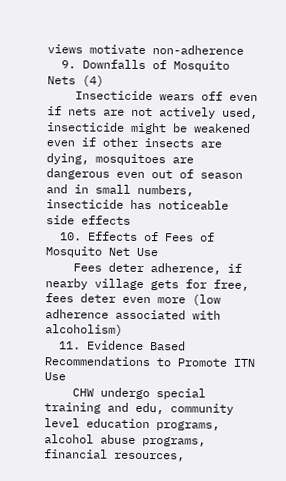views motivate non-adherence
  9. Downfalls of Mosquito Nets (4)
    Insecticide wears off even if nets are not actively used, insecticide might be weakened even if other insects are dying, mosquitoes are dangerous even out of season and in small numbers, insecticide has noticeable side effects
  10. Effects of Fees of Mosquito Net Use
    Fees deter adherence, if nearby village gets for free, fees deter even more (low adherence associated with alcoholism)
  11. Evidence Based Recommendations to Promote ITN Use
    CHW undergo special training and edu, community level education programs, alcohol abuse programs, financial resources,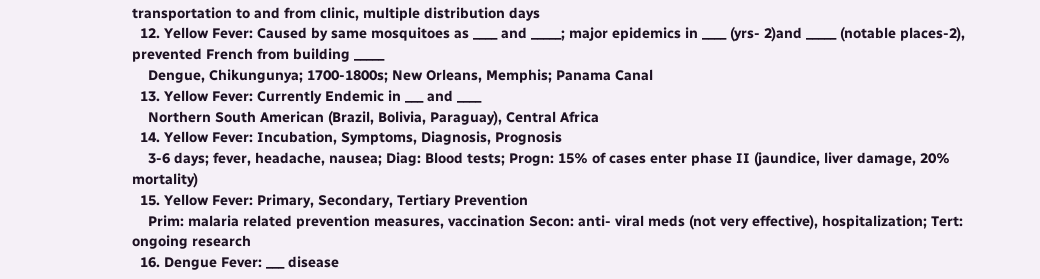transportation to and from clinic, multiple distribution days
  12. Yellow Fever: Caused by same mosquitoes as ____ and _____; major epidemics in ____ (yrs- 2)and _____ (notable places-2), prevented French from building _____
    Dengue, Chikungunya; 1700-1800s; New Orleans, Memphis; Panama Canal
  13. Yellow Fever: Currently Endemic in ___ and ____
    Northern South American (Brazil, Bolivia, Paraguay), Central Africa
  14. Yellow Fever: Incubation, Symptoms, Diagnosis, Prognosis
    3-6 days; fever, headache, nausea; Diag: Blood tests; Progn: 15% of cases enter phase II (jaundice, liver damage, 20% mortality)
  15. Yellow Fever: Primary, Secondary, Tertiary Prevention
    Prim: malaria related prevention measures, vaccination Secon: anti- viral meds (not very effective), hospitalization; Tert: ongoing research
  16. Dengue Fever: ___ disease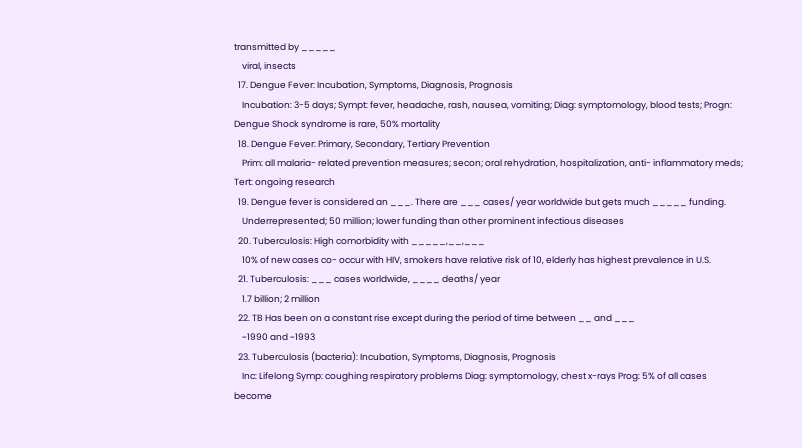transmitted by _____
    viral, insects
  17. Dengue Fever: Incubation, Symptoms, Diagnosis, Prognosis
    Incubation: 3-5 days; Sympt: fever, headache, rash, nausea, vomiting; Diag: symptomology, blood tests; Progn: Dengue Shock syndrome is rare, 50% mortality
  18. Dengue Fever: Primary, Secondary, Tertiary Prevention
    Prim: all malaria- related prevention measures; secon; oral rehydration, hospitalization, anti- inflammatory meds; Tert: ongoing research
  19. Dengue fever is considered an ___. There are ___ cases/ year worldwide but gets much _____ funding.
    Underrepresented; 50 million; lower funding than other prominent infectious diseases
  20. Tuberculosis: High comorbidity with _____,__,___
    10% of new cases co- occur with HIV, smokers have relative risk of 10, elderly has highest prevalence in U.S.
  21. Tuberculosis: ___ cases worldwide, ____ deaths/ year
    1.7 billion; 2 million
  22. TB Has been on a constant rise except during the period of time between __ and ___
    ~1990 and ~1993
  23. Tuberculosis (bacteria): Incubation, Symptoms, Diagnosis, Prognosis
    Inc: Lifelong Symp: coughing respiratory problems Diag: symptomology, chest x-rays Prog: 5% of all cases become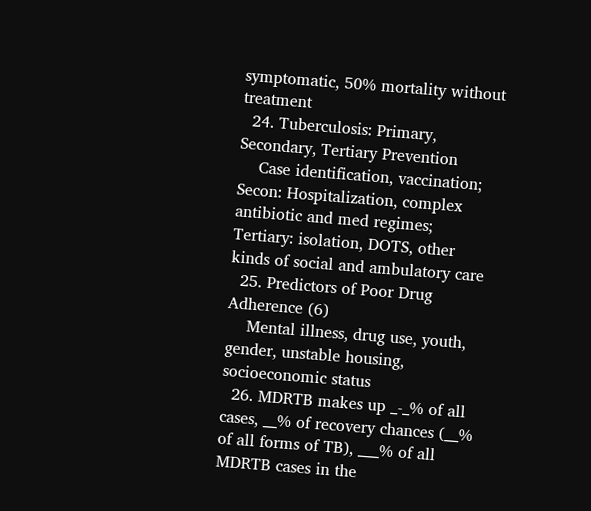symptomatic, 50% mortality without treatment
  24. Tuberculosis: Primary, Secondary, Tertiary Prevention
    Case identification, vaccination; Secon: Hospitalization, complex antibiotic and med regimes; Tertiary: isolation, DOTS, other kinds of social and ambulatory care
  25. Predictors of Poor Drug Adherence (6)
    Mental illness, drug use, youth, gender, unstable housing, socioeconomic status
  26. MDRTB makes up _-_% of all cases, __% of recovery chances (__% of all forms of TB), ___% of all MDRTB cases in the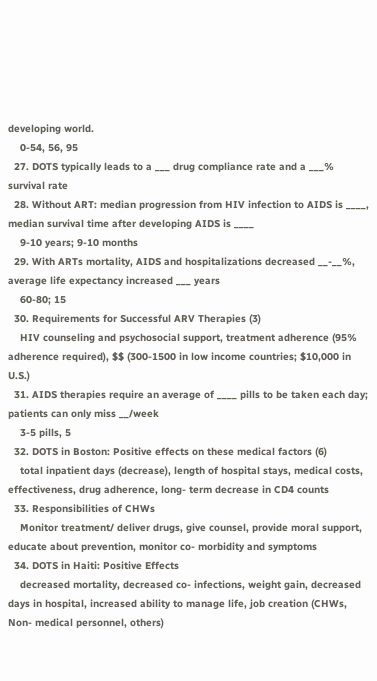developing world.
    0-54, 56, 95
  27. DOTS typically leads to a ___ drug compliance rate and a ___% survival rate
  28. Without ART: median progression from HIV infection to AIDS is ____, median survival time after developing AIDS is ____
    9-10 years; 9-10 months
  29. With ARTs mortality, AIDS and hospitalizations decreased __-__%, average life expectancy increased ___ years
    60-80; 15
  30. Requirements for Successful ARV Therapies (3)
    HIV counseling and psychosocial support, treatment adherence (95% adherence required), $$ (300-1500 in low income countries; $10,000 in U.S.)
  31. AIDS therapies require an average of ____ pills to be taken each day; patients can only miss __/week
    3-5 pills, 5
  32. DOTS in Boston: Positive effects on these medical factors (6)
    total inpatient days (decrease), length of hospital stays, medical costs, effectiveness, drug adherence, long- term decrease in CD4 counts
  33. Responsibilities of CHWs
    Monitor treatment/ deliver drugs, give counsel, provide moral support, educate about prevention, monitor co- morbidity and symptoms
  34. DOTS in Haiti: Positive Effects
    decreased mortality, decreased co- infections, weight gain, decreased days in hospital, increased ability to manage life, job creation (CHWs, Non- medical personnel, others)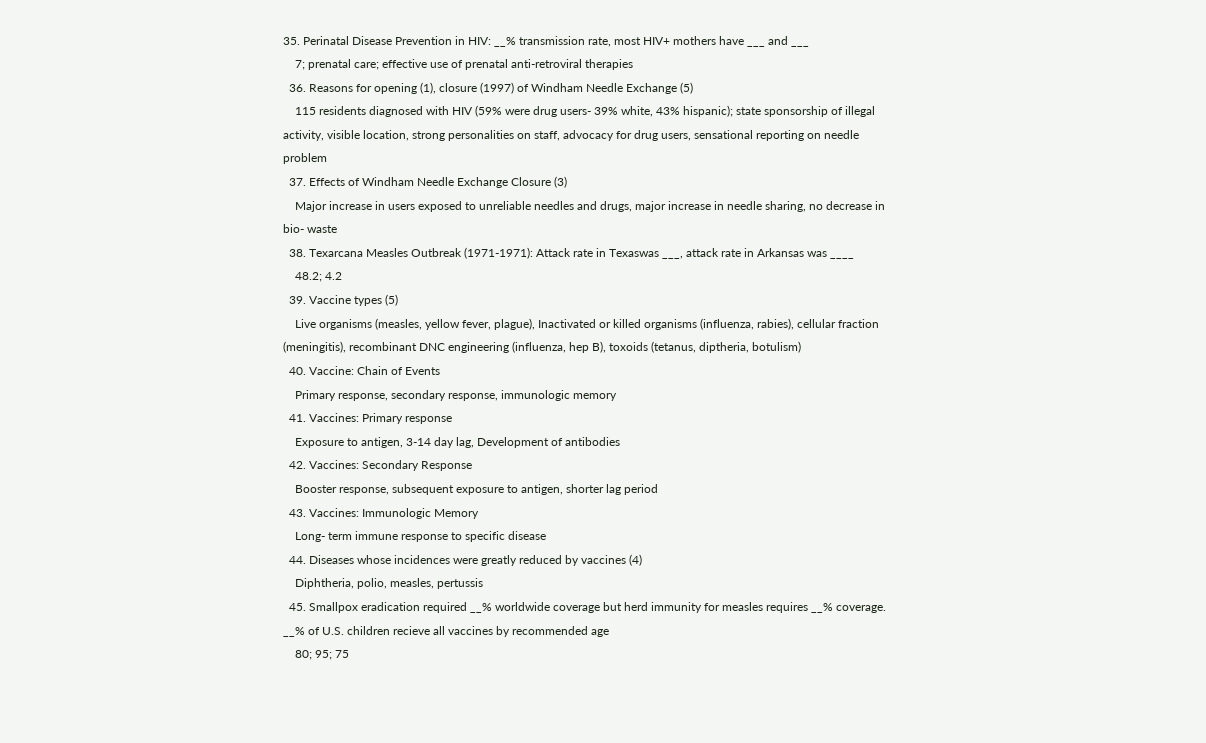35. Perinatal Disease Prevention in HIV: __% transmission rate, most HIV+ mothers have ___ and ___
    7; prenatal care; effective use of prenatal anti-retroviral therapies
  36. Reasons for opening (1), closure (1997) of Windham Needle Exchange (5)
    115 residents diagnosed with HIV (59% were drug users- 39% white, 43% hispanic); state sponsorship of illegal activity, visible location, strong personalities on staff, advocacy for drug users, sensational reporting on needle problem
  37. Effects of Windham Needle Exchange Closure (3)
    Major increase in users exposed to unreliable needles and drugs, major increase in needle sharing, no decrease in bio- waste
  38. Texarcana Measles Outbreak (1971-1971): Attack rate in Texaswas ___, attack rate in Arkansas was ____
    48.2; 4.2
  39. Vaccine types (5)
    Live organisms (measles, yellow fever, plague), Inactivated or killed organisms (influenza, rabies), cellular fraction (meningitis), recombinant DNC engineering (influenza, hep B), toxoids (tetanus, diptheria, botulism)
  40. Vaccine: Chain of Events
    Primary response, secondary response, immunologic memory
  41. Vaccines: Primary response
    Exposure to antigen, 3-14 day lag, Development of antibodies
  42. Vaccines: Secondary Response
    Booster response, subsequent exposure to antigen, shorter lag period
  43. Vaccines: Immunologic Memory
    Long- term immune response to specific disease
  44. Diseases whose incidences were greatly reduced by vaccines (4)
    Diphtheria, polio, measles, pertussis
  45. Smallpox eradication required __% worldwide coverage but herd immunity for measles requires __% coverage. __% of U.S. children recieve all vaccines by recommended age
    80; 95; 75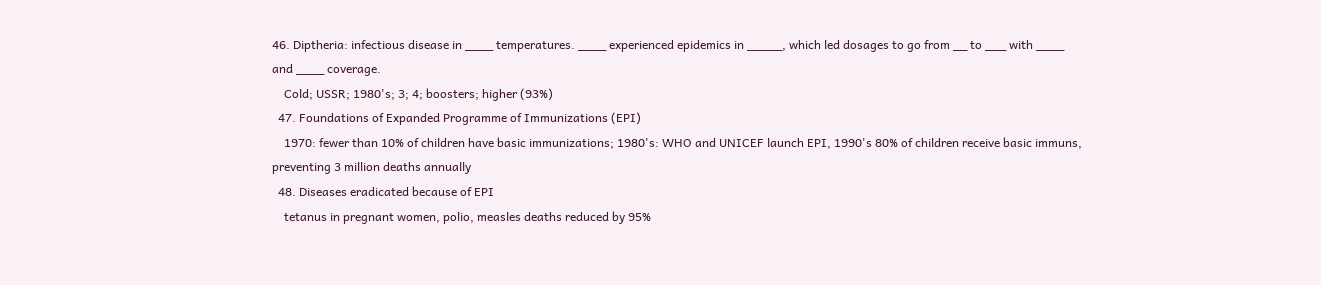46. Diptheria: infectious disease in ____ temperatures. ____ experienced epidemics in _____, which led dosages to go from __ to ___ with ____ and ____ coverage.
    Cold; USSR; 1980's; 3; 4; boosters; higher (93%)
  47. Foundations of Expanded Programme of Immunizations (EPI)
    1970: fewer than 10% of children have basic immunizations; 1980's: WHO and UNICEF launch EPI, 1990's 80% of children receive basic immuns, preventing 3 million deaths annually
  48. Diseases eradicated because of EPI
    tetanus in pregnant women, polio, measles deaths reduced by 95%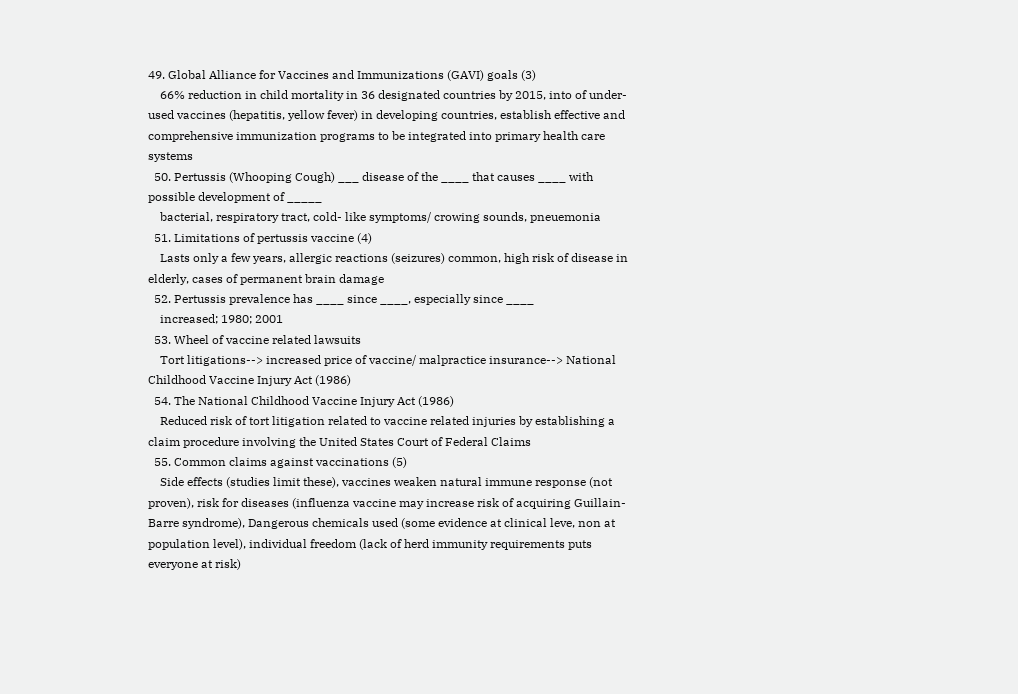49. Global Alliance for Vaccines and Immunizations (GAVI) goals (3)
    66% reduction in child mortality in 36 designated countries by 2015, into of under- used vaccines (hepatitis, yellow fever) in developing countries, establish effective and comprehensive immunization programs to be integrated into primary health care systems
  50. Pertussis (Whooping Cough) ___ disease of the ____ that causes ____ with possible development of _____
    bacterial, respiratory tract, cold- like symptoms/ crowing sounds, pneuemonia
  51. Limitations of pertussis vaccine (4)
    Lasts only a few years, allergic reactions (seizures) common, high risk of disease in elderly, cases of permanent brain damage
  52. Pertussis prevalence has ____ since ____, especially since ____
    increased; 1980; 2001
  53. Wheel of vaccine related lawsuits
    Tort litigations--> increased price of vaccine/ malpractice insurance--> National Childhood Vaccine Injury Act (1986)
  54. The National Childhood Vaccine Injury Act (1986)
    Reduced risk of tort litigation related to vaccine related injuries by establishing a claim procedure involving the United States Court of Federal Claims
  55. Common claims against vaccinations (5)
    Side effects (studies limit these), vaccines weaken natural immune response (not proven), risk for diseases (influenza vaccine may increase risk of acquiring Guillain- Barre syndrome), Dangerous chemicals used (some evidence at clinical leve, non at population level), individual freedom (lack of herd immunity requirements puts everyone at risk)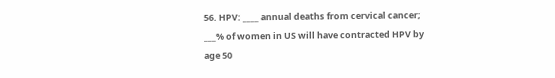56. HPV: ____ annual deaths from cervical cancer; ___% of women in US will have contracted HPV by age 50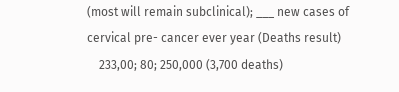(most will remain subclinical); ___ new cases of cervical pre- cancer ever year (Deaths result)
    233,00; 80; 250,000 (3,700 deaths)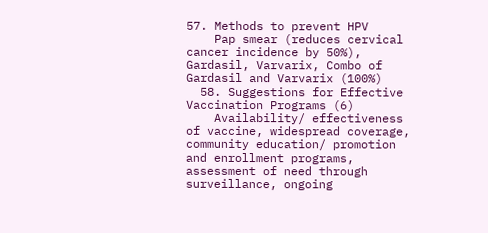57. Methods to prevent HPV
    Pap smear (reduces cervical cancer incidence by 50%), Gardasil, Varvarix, Combo of Gardasil and Varvarix (100%)
  58. Suggestions for Effective Vaccination Programs (6)
    Availability/ effectiveness of vaccine, widespread coverage, community education/ promotion and enrollment programs, assessment of need through surveillance, ongoing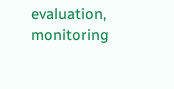evaluation, monitoring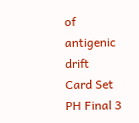of antigenic drift
Card Set
PH Final 3